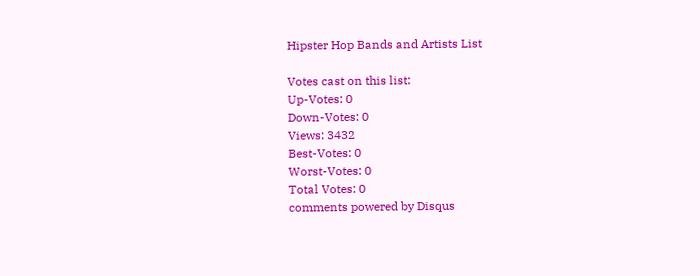Hipster Hop Bands and Artists List

Votes cast on this list:
Up-Votes: 0
Down-Votes: 0
Views: 3432
Best-Votes: 0
Worst-Votes: 0
Total Votes: 0
comments powered by Disqus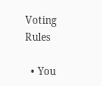Voting Rules

  • You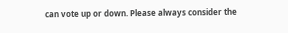can vote up or down. Please always consider the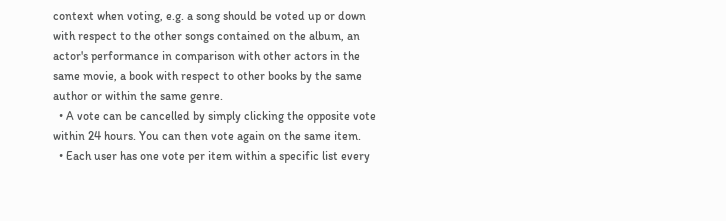context when voting, e.g. a song should be voted up or down with respect to the other songs contained on the album, an actor's performance in comparison with other actors in the same movie, a book with respect to other books by the same author or within the same genre.
  • A vote can be cancelled by simply clicking the opposite vote within 24 hours. You can then vote again on the same item.
  • Each user has one vote per item within a specific list every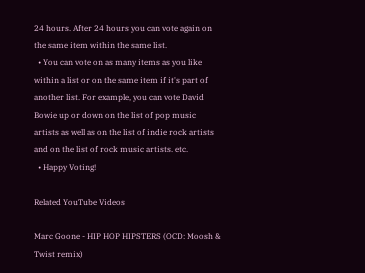24 hours. After 24 hours you can vote again on the same item within the same list.
  • You can vote on as many items as you like within a list or on the same item if it's part of another list. For example, you can vote David Bowie up or down on the list of pop music artists as well as on the list of indie rock artists and on the list of rock music artists. etc.
  • Happy Voting!

Related YouTube Videos

Marc Goone - HIP HOP HIPSTERS (OCD: Moosh & Twist remix)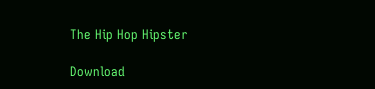The Hip Hop Hipster

Download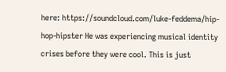here: https://soundcloud.com/luke-feddema/hip-hop-hipster He was experiencing musical identity crises before they were cool. This is just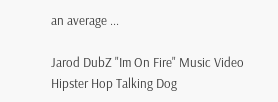an average ...

Jarod DubZ "Im On Fire" Music Video Hipster Hop Talking Dog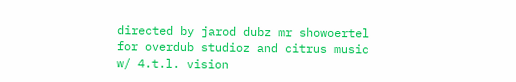directed by jarod dubz mr showoertel for overdub studioz and citrus music w/ 4.t.l. vision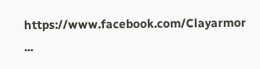https://www.facebook.com/Clayarmor ...